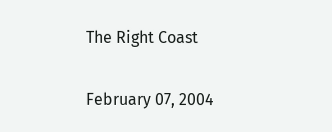The Right Coast

February 07, 2004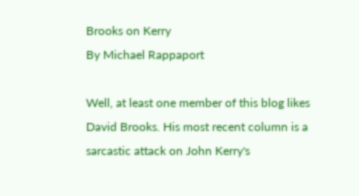Brooks on Kerry
By Michael Rappaport

Well, at least one member of this blog likes David Brooks. His most recent column is a sarcastic attack on John Kerry's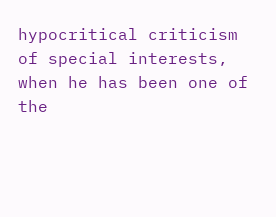hypocritical criticism of special interests, when he has been one of the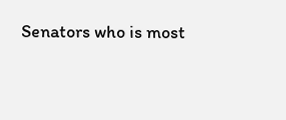Senators who is most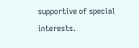supportive of special interests.